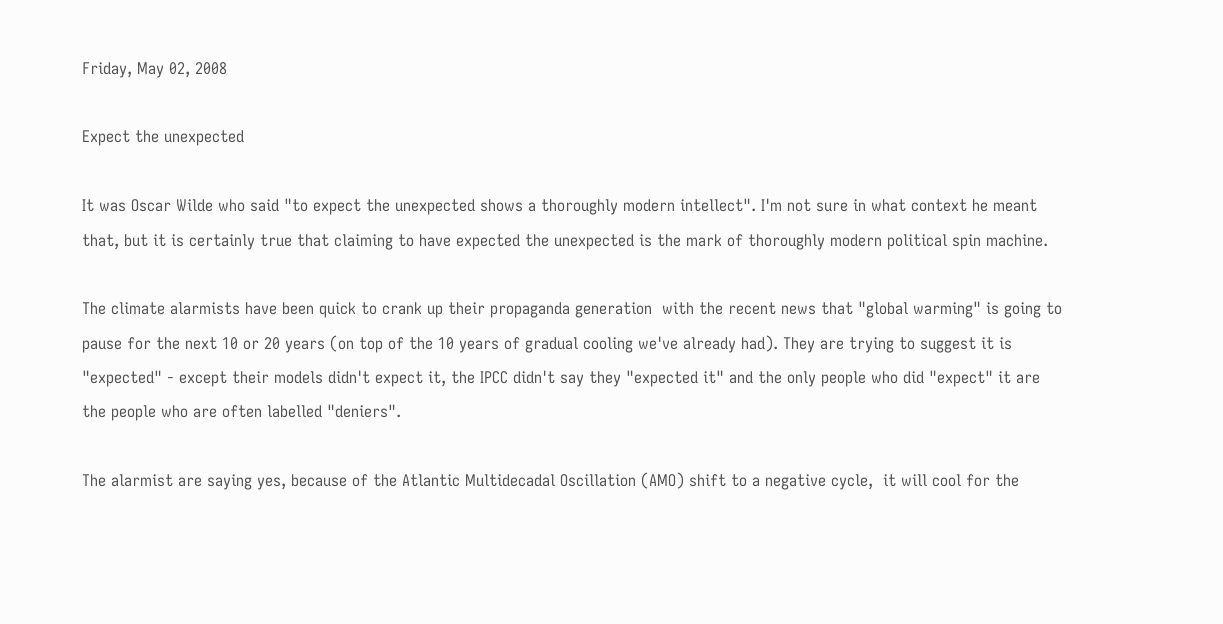Friday, May 02, 2008

Expect the unexpected

It was Oscar Wilde who said "to expect the unexpected shows a thoroughly modern intellect". I'm not sure in what context he meant that, but it is certainly true that claiming to have expected the unexpected is the mark of thoroughly modern political spin machine.

The climate alarmists have been quick to crank up their propaganda generation  with the recent news that "global warming" is going to pause for the next 10 or 20 years (on top of the 10 years of gradual cooling we've already had). They are trying to suggest it is "expected" - except their models didn't expect it, the IPCC didn't say they "expected it" and the only people who did "expect" it are the people who are often labelled "deniers".

The alarmist are saying yes, because of the Atlantic Multidecadal Oscillation (AMO) shift to a negative cycle,  it will cool for the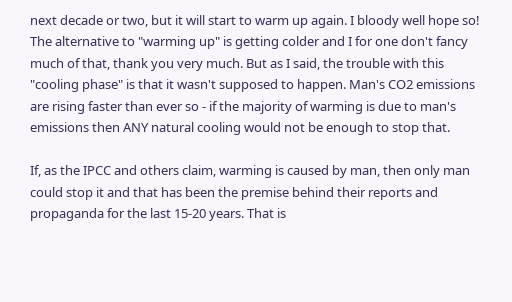next decade or two, but it will start to warm up again. I bloody well hope so! The alternative to "warming up" is getting colder and I for one don't fancy much of that, thank you very much. But as I said, the trouble with this "cooling phase" is that it wasn't supposed to happen. Man's CO2 emissions are rising faster than ever so - if the majority of warming is due to man's emissions then ANY natural cooling would not be enough to stop that.

If, as the IPCC and others claim, warming is caused by man, then only man could stop it and that has been the premise behind their reports and propaganda for the last 15-20 years. That is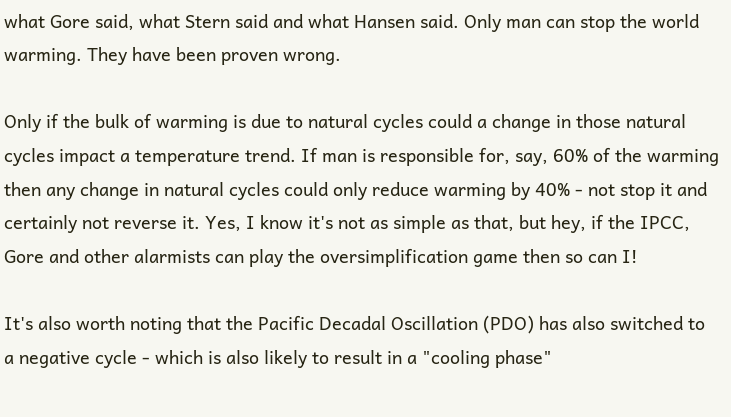what Gore said, what Stern said and what Hansen said. Only man can stop the world warming. They have been proven wrong.

Only if the bulk of warming is due to natural cycles could a change in those natural cycles impact a temperature trend. If man is responsible for, say, 60% of the warming then any change in natural cycles could only reduce warming by 40% - not stop it and certainly not reverse it. Yes, I know it's not as simple as that, but hey, if the IPCC, Gore and other alarmists can play the oversimplification game then so can I!

It's also worth noting that the Pacific Decadal Oscillation (PDO) has also switched to a negative cycle - which is also likely to result in a "cooling phase"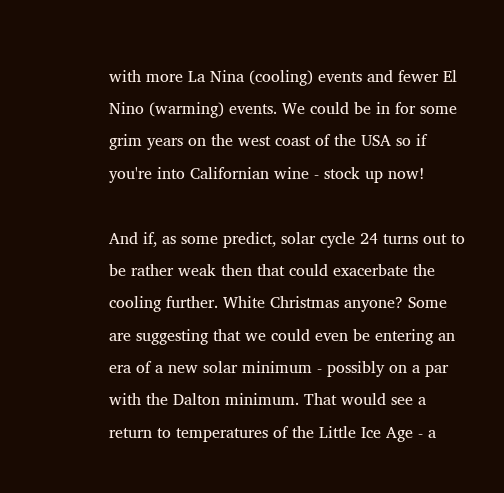with more La Nina (cooling) events and fewer El Nino (warming) events. We could be in for some grim years on the west coast of the USA so if you're into Californian wine - stock up now!

And if, as some predict, solar cycle 24 turns out to be rather weak then that could exacerbate the cooling further. White Christmas anyone? Some are suggesting that we could even be entering an era of a new solar minimum - possibly on a par with the Dalton minimum. That would see a return to temperatures of the Little Ice Age - a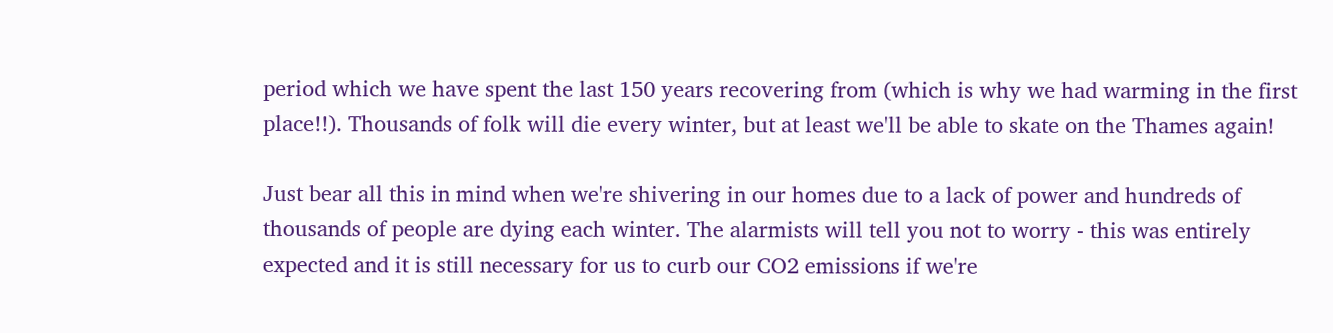period which we have spent the last 150 years recovering from (which is why we had warming in the first place!!). Thousands of folk will die every winter, but at least we'll be able to skate on the Thames again!

Just bear all this in mind when we're shivering in our homes due to a lack of power and hundreds of thousands of people are dying each winter. The alarmists will tell you not to worry - this was entirely expected and it is still necessary for us to curb our CO2 emissions if we're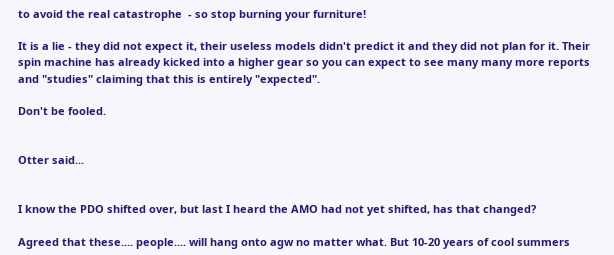to avoid the real catastrophe  - so stop burning your furniture!

It is a lie - they did not expect it, their useless models didn't predict it and they did not plan for it. Their spin machine has already kicked into a higher gear so you can expect to see many many more reports and "studies" claiming that this is entirely "expected".

Don't be fooled.


Otter said...


I know the PDO shifted over, but last I heard the AMO had not yet shifted, has that changed?

Agreed that these.... people.... will hang onto agw no matter what. But 10-20 years of cool summers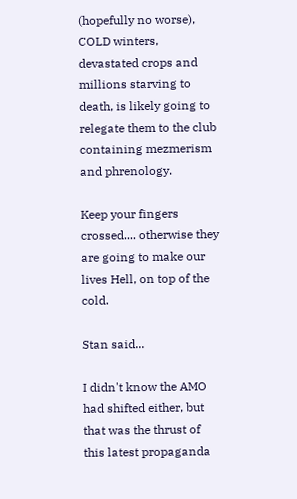(hopefully no worse), COLD winters, devastated crops and millions starving to death, is likely going to relegate them to the club containing mezmerism and phrenology.

Keep your fingers crossed.... otherwise they are going to make our lives Hell, on top of the cold.

Stan said...

I didn't know the AMO had shifted either, but that was the thrust of this latest propaganda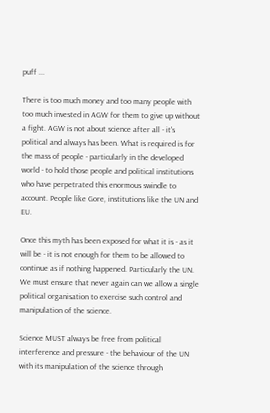puff ...

There is too much money and too many people with too much invested in AGW for them to give up without a fight. AGW is not about science after all - it's political and always has been. What is required is for the mass of people - particularly in the developed world - to hold those people and political institutions who have perpetrated this enormous swindle to account. People like Gore, institutions like the UN and EU.

Once this myth has been exposed for what it is - as it will be - it is not enough for them to be allowed to continue as if nothing happened. Particularly the UN. We must ensure that never again can we allow a single political organisation to exercise such control and manipulation of the science.

Science MUST always be free from political interference and pressure - the behaviour of the UN with its manipulation of the science through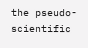the pseudo-scientific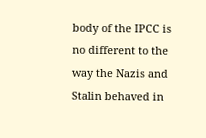body of the IPCC is no different to the way the Nazis and Stalin behaved in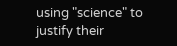using "science" to justify their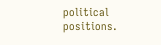political positions.